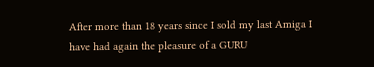After more than 18 years since I sold my last Amiga I have had again the pleasure of a GURU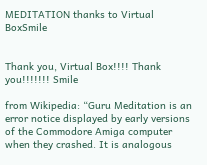MEDITATION thanks to Virtual BoxSmile


Thank you, Virtual Box!!!! Thank you!!!!!!! Smile

from Wikipedia: “Guru Meditation is an error notice displayed by early versions of the Commodore Amiga computer when they crashed. It is analogous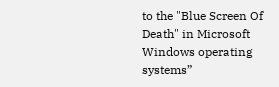to the "Blue Screen Of Death" in Microsoft Windows operating systems”